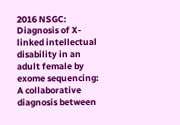2016 NSGC: Diagnosis of X-linked intellectual disability in an adult female by exome sequencing: A collaborative diagnosis between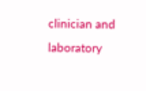clinician and laboratory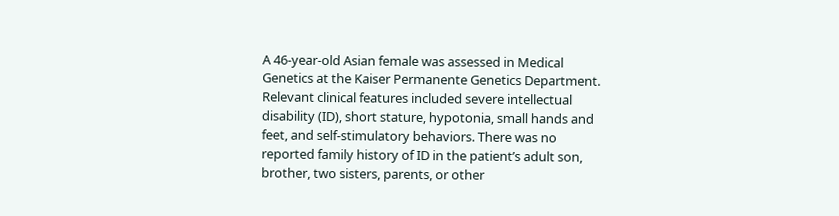A 46-year-old Asian female was assessed in Medical Genetics at the Kaiser Permanente Genetics Department. Relevant clinical features included severe intellectual disability (ID), short stature, hypotonia, small hands and feet, and self-stimulatory behaviors. There was no reported family history of ID in the patient’s adult son, brother, two sisters, parents, or other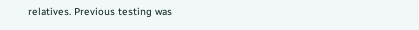relatives. Previous testing was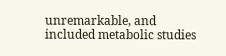unremarkable, and included metabolic studies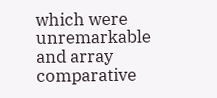which were unremarkable and array comparative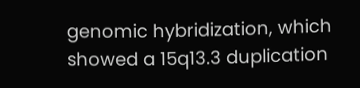genomic hybridization, which showed a 15q13.3 duplication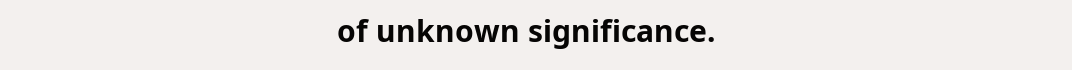of unknown significance.